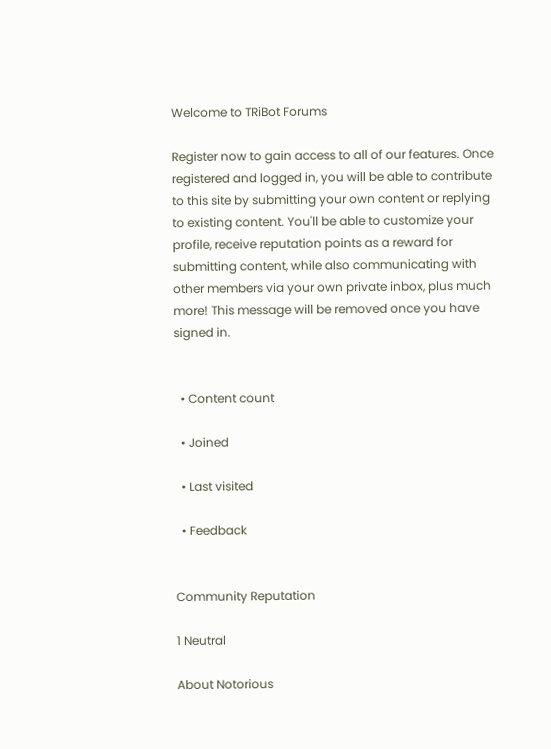Welcome to TRiBot Forums

Register now to gain access to all of our features. Once registered and logged in, you will be able to contribute to this site by submitting your own content or replying to existing content. You'll be able to customize your profile, receive reputation points as a reward for submitting content, while also communicating with other members via your own private inbox, plus much more! This message will be removed once you have signed in.


  • Content count

  • Joined

  • Last visited

  • Feedback


Community Reputation

1 Neutral

About Notorious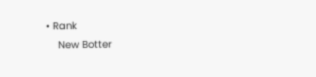• Rank
    New Botter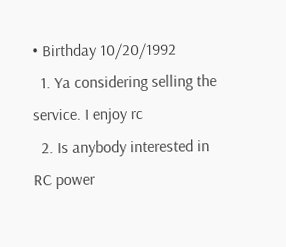• Birthday 10/20/1992
  1. Ya considering selling the service. I enjoy rc
  2. Is anybody interested in RC power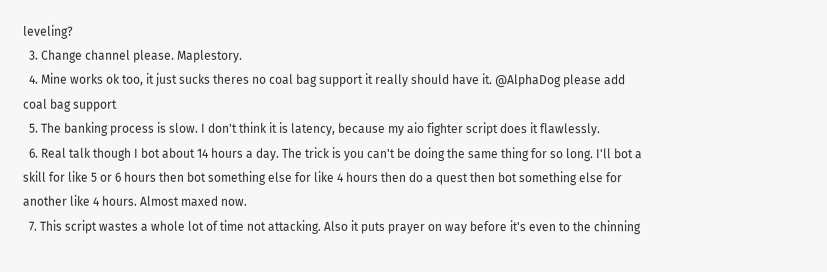leveling?
  3. Change channel please. Maplestory.
  4. Mine works ok too, it just sucks theres no coal bag support it really should have it. @AlphaDog please add coal bag support
  5. The banking process is slow. I don't think it is latency, because my aio fighter script does it flawlessly.
  6. Real talk though I bot about 14 hours a day. The trick is you can't be doing the same thing for so long. I'll bot a skill for like 5 or 6 hours then bot something else for like 4 hours then do a quest then bot something else for another like 4 hours. Almost maxed now.
  7. This script wastes a whole lot of time not attacking. Also it puts prayer on way before it's even to the chinning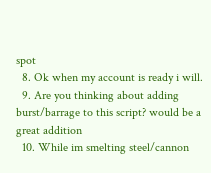spot
  8. Ok when my account is ready i will.
  9. Are you thinking about adding burst/barrage to this script? would be a great addition
  10. While im smelting steel/cannon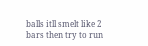balls itll smelt like 2 bars then try to run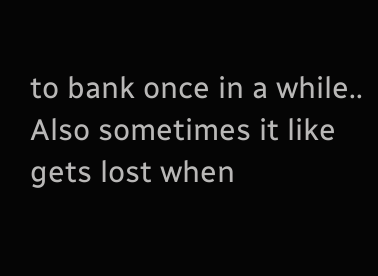to bank once in a while.. Also sometimes it like gets lost when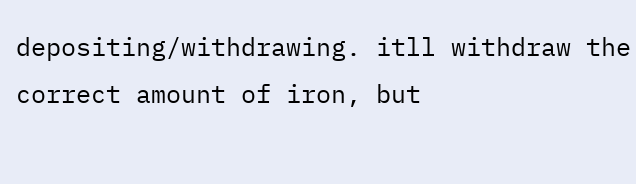depositing/withdrawing. itll withdraw the correct amount of iron, but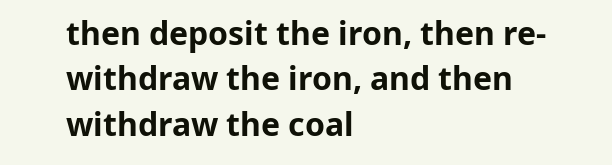then deposit the iron, then re-withdraw the iron, and then withdraw the coal